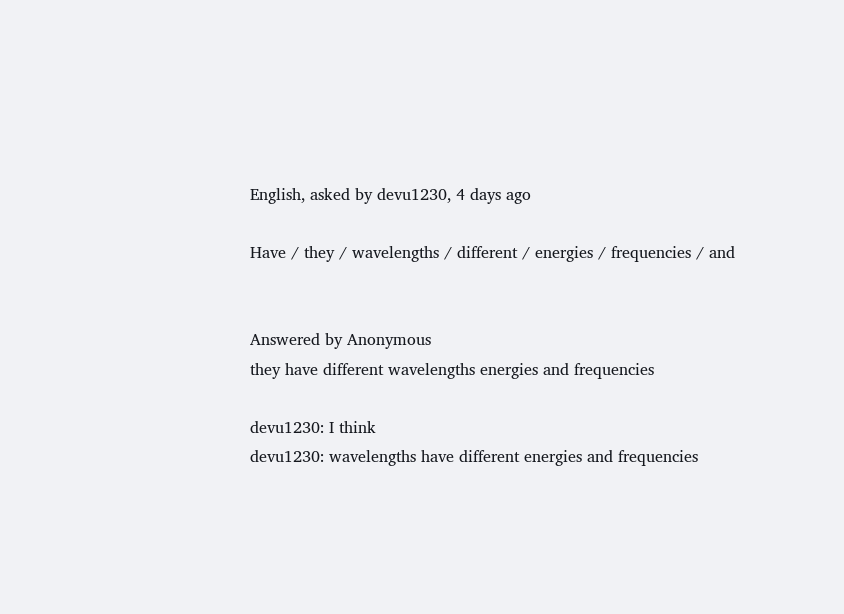English, asked by devu1230, 4 days ago

Have / they / wavelengths / different / energies / frequencies / and


Answered by Anonymous
they have different wavelengths energies and frequencies

devu1230: I think
devu1230: wavelengths have different energies and frequencies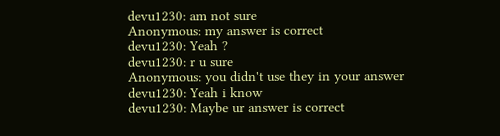devu1230: am not sure
Anonymous: my answer is correct
devu1230: Yeah ?
devu1230: r u sure
Anonymous: you didn't use they in your answer
devu1230: Yeah i know
devu1230: Maybe ur answer is correct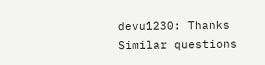devu1230: Thanks
Similar questions